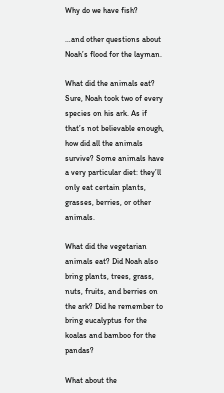Why do we have fish?

…and other questions about Noah’s flood for the layman.

What did the animals eat?
Sure, Noah took two of every species on his ark. As if that’s not believable enough, how did all the animals survive? Some animals have a very particular diet: they’ll only eat certain plants, grasses, berries, or other animals.

What did the vegetarian animals eat? Did Noah also bring plants, trees, grass, nuts, fruits, and berries on the ark? Did he remember to bring eucalyptus for the koalas and bamboo for the pandas?

What about the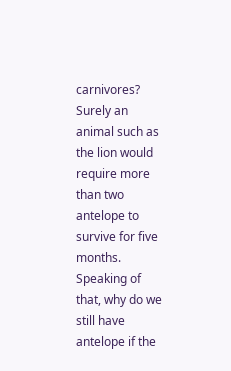carnivores? Surely an animal such as the lion would require more than two antelope to survive for five months. Speaking of that, why do we still have antelope if the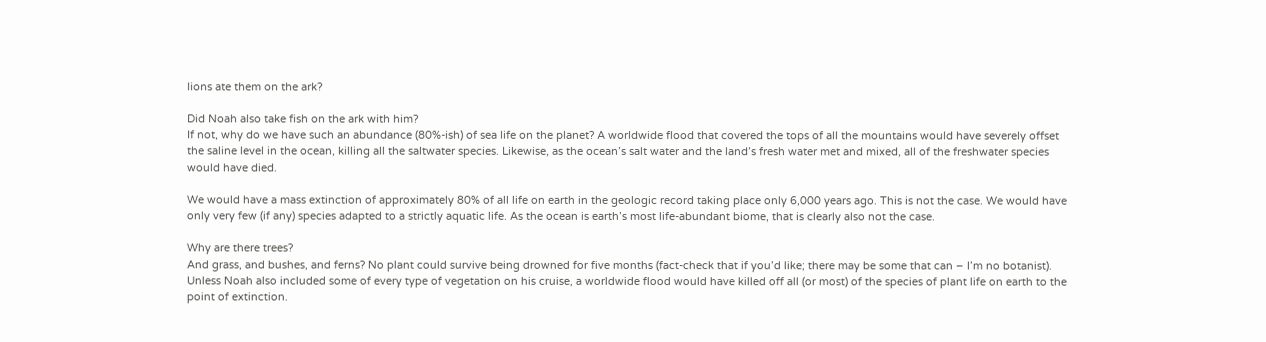lions ate them on the ark?

Did Noah also take fish on the ark with him?
If not, why do we have such an abundance (80%-ish) of sea life on the planet? A worldwide flood that covered the tops of all the mountains would have severely offset the saline level in the ocean, killing all the saltwater species. Likewise, as the ocean’s salt water and the land’s fresh water met and mixed, all of the freshwater species would have died.

We would have a mass extinction of approximately 80% of all life on earth in the geologic record taking place only 6,000 years ago. This is not the case. We would have only very few (if any) species adapted to a strictly aquatic life. As the ocean is earth’s most life-abundant biome, that is clearly also not the case.

Why are there trees?
And grass, and bushes, and ferns? No plant could survive being drowned for five months (fact-check that if you’d like; there may be some that can – I’m no botanist). Unless Noah also included some of every type of vegetation on his cruise, a worldwide flood would have killed off all (or most) of the species of plant life on earth to the point of extinction.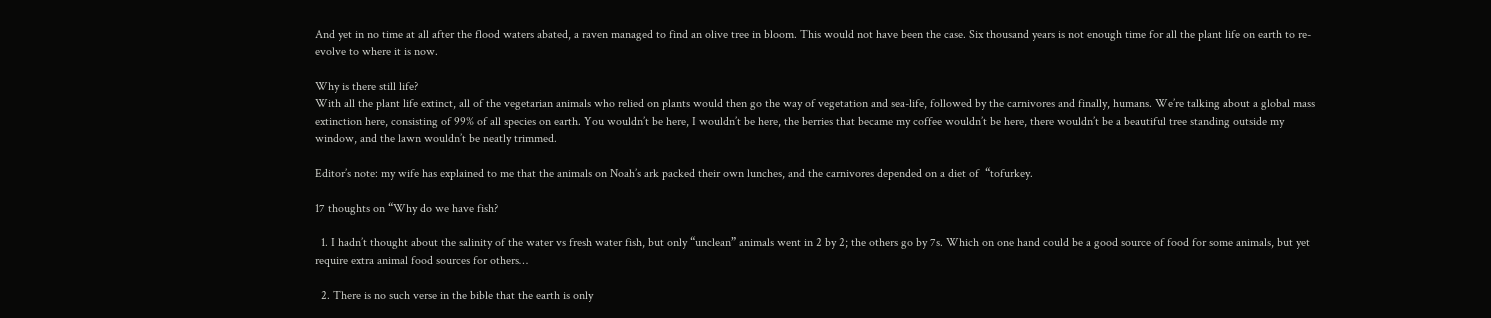And yet in no time at all after the flood waters abated, a raven managed to find an olive tree in bloom. This would not have been the case. Six thousand years is not enough time for all the plant life on earth to re-evolve to where it is now.

Why is there still life?
With all the plant life extinct, all of the vegetarian animals who relied on plants would then go the way of vegetation and sea-life, followed by the carnivores and finally, humans. We’re talking about a global mass extinction here, consisting of 99% of all species on earth. You wouldn’t be here, I wouldn’t be here, the berries that became my coffee wouldn’t be here, there wouldn’t be a beautiful tree standing outside my window, and the lawn wouldn’t be neatly trimmed.

Editor’s note: my wife has explained to me that the animals on Noah’s ark packed their own lunches, and the carnivores depended on a diet of  “tofurkey.

17 thoughts on “Why do we have fish?

  1. I hadn’t thought about the salinity of the water vs fresh water fish, but only “unclean” animals went in 2 by 2; the others go by 7s. Which on one hand could be a good source of food for some animals, but yet require extra animal food sources for others…

  2. There is no such verse in the bible that the earth is only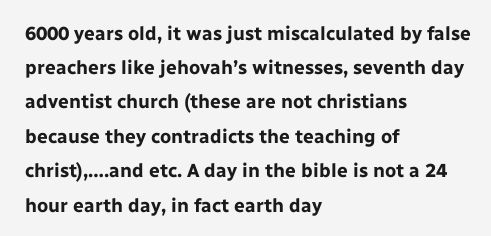6000 years old, it was just miscalculated by false preachers like jehovah’s witnesses, seventh day adventist church (these are not christians because they contradicts the teaching of christ),….and etc. A day in the bible is not a 24 hour earth day, in fact earth day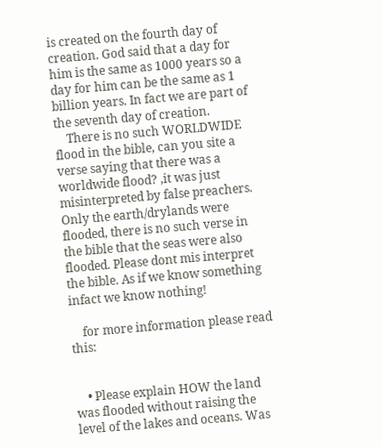is created on the fourth day of creation. God said that a day for him is the same as 1000 years so a day for him can be the same as 1 billion years. In fact we are part of the seventh day of creation.
    There is no such WORLDWIDE flood in the bible, can you site a verse saying that there was a worldwide flood? ,it was just misinterpreted by false preachers. Only the earth/drylands were flooded, there is no such verse in the bible that the seas were also flooded. Please dont mis interpret the bible. As if we know something infact we know nothing!

    for more information please read this:


    • Please explain HOW the land was flooded without raising the level of the lakes and oceans. Was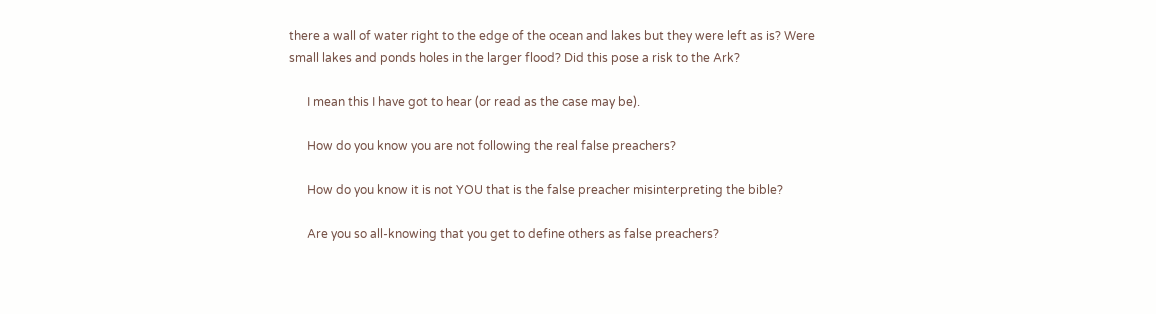there a wall of water right to the edge of the ocean and lakes but they were left as is? Were small lakes and ponds holes in the larger flood? Did this pose a risk to the Ark?

      I mean this I have got to hear (or read as the case may be).

      How do you know you are not following the real false preachers?

      How do you know it is not YOU that is the false preacher misinterpreting the bible?

      Are you so all-knowing that you get to define others as false preachers?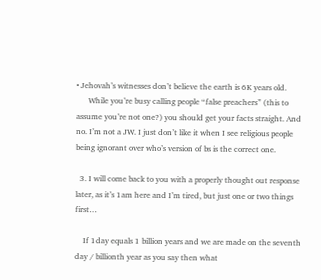• Jehovah’s witnesses don’t believe the earth is 6K years old.
      While you’re busy calling people “false preachers” (this to assume you’re not one?) you should get your facts straight. And no. I’m not a JW. I just don’t like it when I see religious people being ignorant over who’s version of bs is the correct one.

  3. I will come back to you with a properly thought out response later, as it’s 1am here and I’m tired, but just one or two things first…

    If 1day equals 1 billion years and we are made on the seventh day / billionth year as you say then what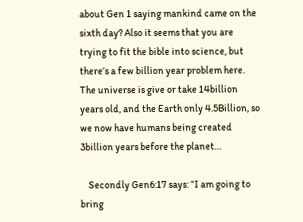about Gen 1 saying mankind came on the sixth day? Also it seems that you are trying to fit the bible into science, but there’s a few billion year problem here. The universe is give or take 14billion years old, and the Earth only 4.5Billion, so we now have humans being created 3billion years before the planet…

    Secondly Gen6:17 says: “I am going to bring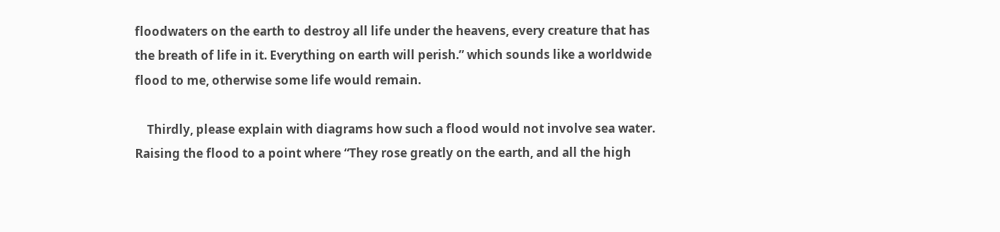floodwaters on the earth to destroy all life under the heavens, every creature that has the breath of life in it. Everything on earth will perish.” which sounds like a worldwide flood to me, otherwise some life would remain.

    Thirdly, please explain with diagrams how such a flood would not involve sea water. Raising the flood to a point where “They rose greatly on the earth, and all the high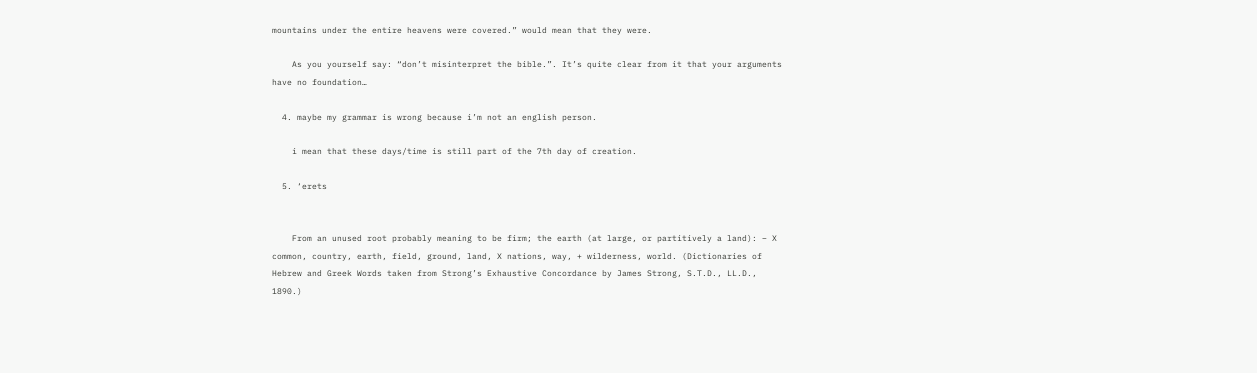mountains under the entire heavens were covered.” would mean that they were.

    As you yourself say: “don’t misinterpret the bible.”. It’s quite clear from it that your arguments have no foundation…

  4. maybe my grammar is wrong because i’m not an english person.

    i mean that these days/time is still part of the 7th day of creation.

  5. ‘erets


    From an unused root probably meaning to be firm; the earth (at large, or partitively a land): – X common, country, earth, field, ground, land, X nations, way, + wilderness, world. (Dictionaries of Hebrew and Greek Words taken from Strong’s Exhaustive Concordance by James Strong, S.T.D., LL.D., 1890.)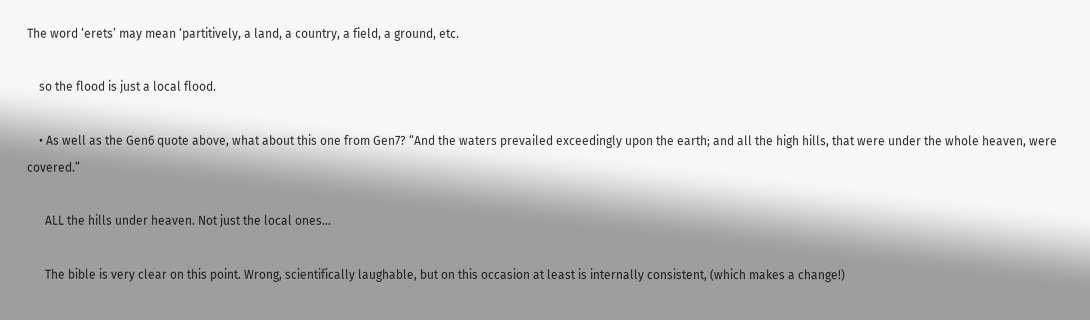The word ‘erets’ may mean ‘partitively, a land, a country, a field, a ground, etc.

    so the flood is just a local flood.

    • As well as the Gen6 quote above, what about this one from Gen7? “And the waters prevailed exceedingly upon the earth; and all the high hills, that were under the whole heaven, were covered.”

      ALL the hills under heaven. Not just the local ones…

      The bible is very clear on this point. Wrong, scientifically laughable, but on this occasion at least is internally consistent, (which makes a change!)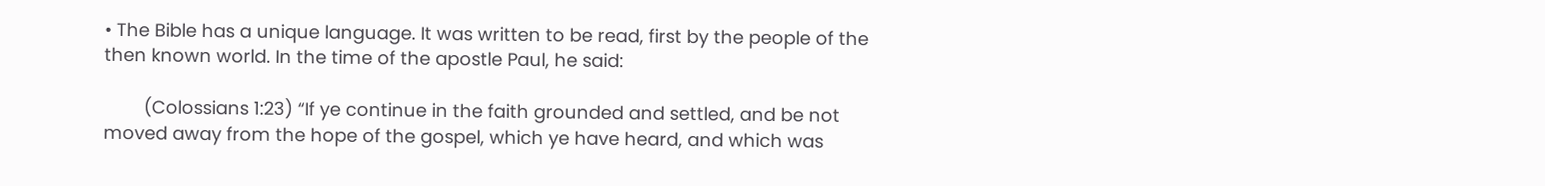• The Bible has a unique language. It was written to be read, first by the people of the then known world. In the time of the apostle Paul, he said:

        (Colossians 1:23) “If ye continue in the faith grounded and settled, and be not moved away from the hope of the gospel, which ye have heard, and which was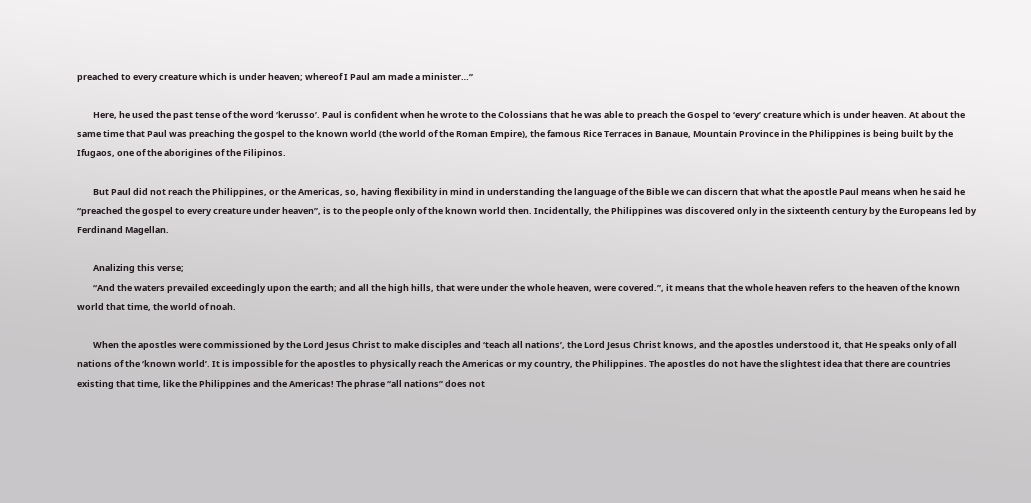preached to every creature which is under heaven; whereof I Paul am made a minister…”

        Here, he used the past tense of the word ‘kerusso’. Paul is confident when he wrote to the Colossians that he was able to preach the Gospel to ‘every’ creature which is under heaven. At about the same time that Paul was preaching the gospel to the known world (the world of the Roman Empire), the famous Rice Terraces in Banaue, Mountain Province in the Philippines is being built by the Ifugaos, one of the aborigines of the Filipinos.

        But Paul did not reach the Philippines, or the Americas, so, having flexibility in mind in understanding the language of the Bible we can discern that what the apostle Paul means when he said he “preached the gospel to every creature under heaven”, is to the people only of the known world then. Incidentally, the Philippines was discovered only in the sixteenth century by the Europeans led by Ferdinand Magellan.

        Analizing this verse;
        “And the waters prevailed exceedingly upon the earth; and all the high hills, that were under the whole heaven, were covered.”, it means that the whole heaven refers to the heaven of the known world that time, the world of noah.

        When the apostles were commissioned by the Lord Jesus Christ to make disciples and ‘teach all nations’, the Lord Jesus Christ knows, and the apostles understood it, that He speaks only of all nations of the ‘known world’. It is impossible for the apostles to physically reach the Americas or my country, the Philippines. The apostles do not have the slightest idea that there are countries existing that time, like the Philippines and the Americas! The phrase “all nations” does not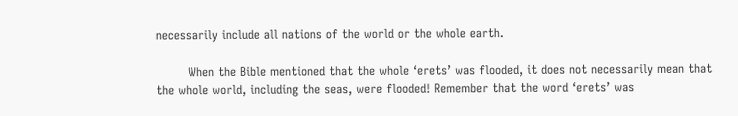necessarily include all nations of the world or the whole earth.

        When the Bible mentioned that the whole ‘erets’ was flooded, it does not necessarily mean that the whole world, including the seas, were flooded! Remember that the word ‘erets’ was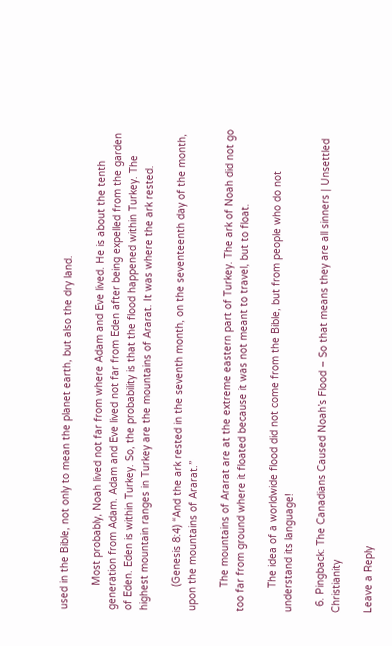used in the Bible, not only to mean the planet earth, but also the dry land.

        Most probably, Noah lived not far from where Adam and Eve lived. He is about the tenth generation from Adam. Adam and Eve lived not far from Eden after being expelled from the garden of Eden. Eden is within Turkey. So, the probability is that the flood happened within Turkey. The highest mountain ranges in Turkey are the mountains of Ararat. It was where the ark rested.

        (Genesis 8:4) “And the ark rested in the seventh month, on the seventeenth day of the month, upon the mountains of Ararat.”

        The mountains of Ararat are at the extreme eastern part of Turkey. The ark of Noah did not go too far from ground where it floated because it was not meant to travel, but to float.

        The idea of a worldwide flood did not come from the Bible, but from people who do not understand its language!

  6. Pingback: The Canadians Caused Noah’s Flood – So that means they are all sinners | Unsettled Christianity

Leave a Reply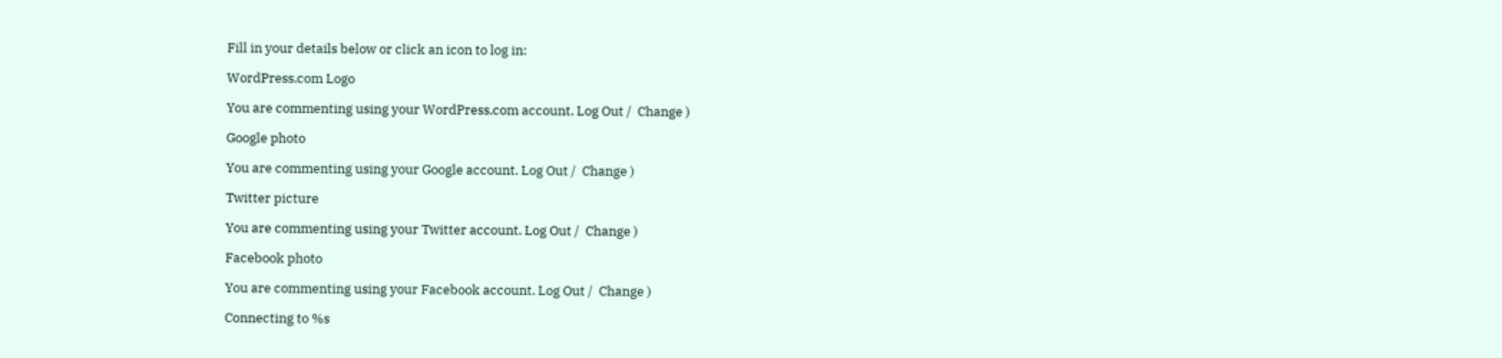Fill in your details below or click an icon to log in:

WordPress.com Logo

You are commenting using your WordPress.com account. Log Out /  Change )

Google photo

You are commenting using your Google account. Log Out /  Change )

Twitter picture

You are commenting using your Twitter account. Log Out /  Change )

Facebook photo

You are commenting using your Facebook account. Log Out /  Change )

Connecting to %s